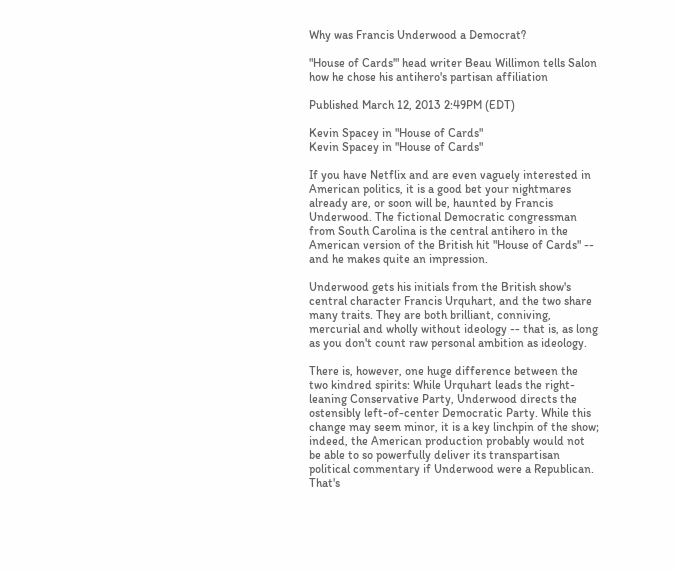Why was Francis Underwood a Democrat?

"House of Cards'" head writer Beau Willimon tells Salon how he chose his antihero's partisan affiliation

Published March 12, 2013 2:49PM (EDT)

Kevin Spacey in "House of Cards"
Kevin Spacey in "House of Cards"

If you have Netflix and are even vaguely interested in American politics, it is a good bet your nightmares already are, or soon will be, haunted by Francis Underwood. The fictional Democratic congressman from South Carolina is the central antihero in the American version of the British hit "House of Cards" -- and he makes quite an impression.

Underwood gets his initials from the British show's central character Francis Urquhart, and the two share many traits. They are both brilliant, conniving, mercurial and wholly without ideology -- that is, as long as you don't count raw personal ambition as ideology.

There is, however, one huge difference between the two kindred spirits: While Urquhart leads the right-leaning Conservative Party, Underwood directs the ostensibly left-of-center Democratic Party. While this change may seem minor, it is a key linchpin of the show; indeed, the American production probably would not be able to so powerfully deliver its transpartisan political commentary if Underwood were a Republican. That's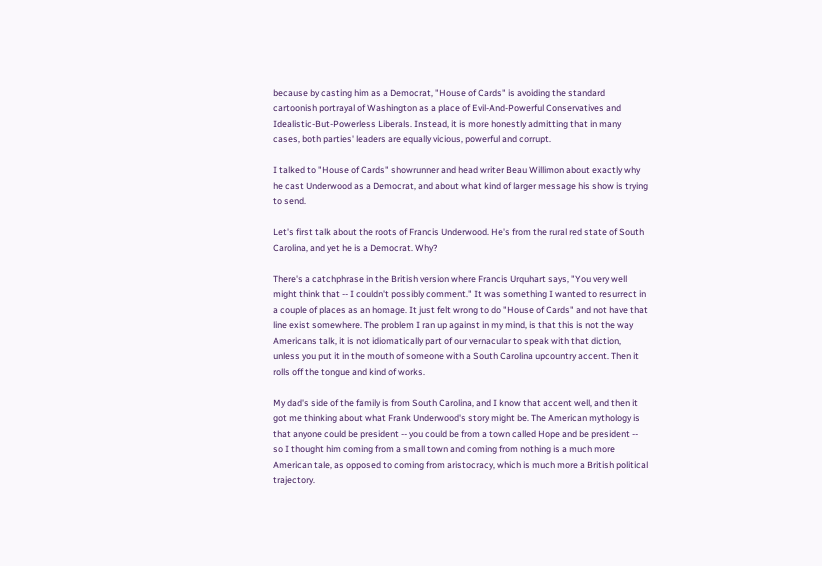because by casting him as a Democrat, "House of Cards" is avoiding the standard cartoonish portrayal of Washington as a place of Evil-And-Powerful Conservatives and Idealistic-But-Powerless Liberals. Instead, it is more honestly admitting that in many cases, both parties' leaders are equally vicious, powerful and corrupt.

I talked to "House of Cards" showrunner and head writer Beau Willimon about exactly why he cast Underwood as a Democrat, and about what kind of larger message his show is trying to send.

Let's first talk about the roots of Francis Underwood. He's from the rural red state of South Carolina, and yet he is a Democrat. Why?

There's a catchphrase in the British version where Francis Urquhart says, "You very well might think that -- I couldn't possibly comment." It was something I wanted to resurrect in a couple of places as an homage. It just felt wrong to do "House of Cards" and not have that line exist somewhere. The problem I ran up against in my mind, is that this is not the way Americans talk, it is not idiomatically part of our vernacular to speak with that diction, unless you put it in the mouth of someone with a South Carolina upcountry accent. Then it rolls off the tongue and kind of works.

My dad's side of the family is from South Carolina, and I know that accent well, and then it got me thinking about what Frank Underwood's story might be. The American mythology is that anyone could be president -- you could be from a town called Hope and be president -- so I thought him coming from a small town and coming from nothing is a much more American tale, as opposed to coming from aristocracy, which is much more a British political trajectory.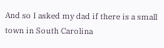And so I asked my dad if there is a small town in South Carolina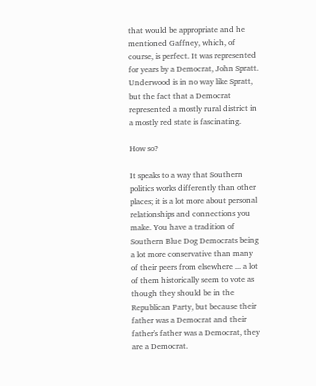that would be appropriate and he mentioned Gaffney, which, of course, is perfect. It was represented for years by a Democrat, John Spratt. Underwood is in no way like Spratt, but the fact that a Democrat represented a mostly rural district in a mostly red state is fascinating.

How so?

It speaks to a way that Southern politics works differently than other places; it is a lot more about personal relationships and connections you make. You have a tradition of Southern Blue Dog Democrats being a lot more conservative than many of their peers from elsewhere ... a lot of them historically seem to vote as though they should be in the Republican Party, but because their father was a Democrat and their father's father was a Democrat, they are a Democrat.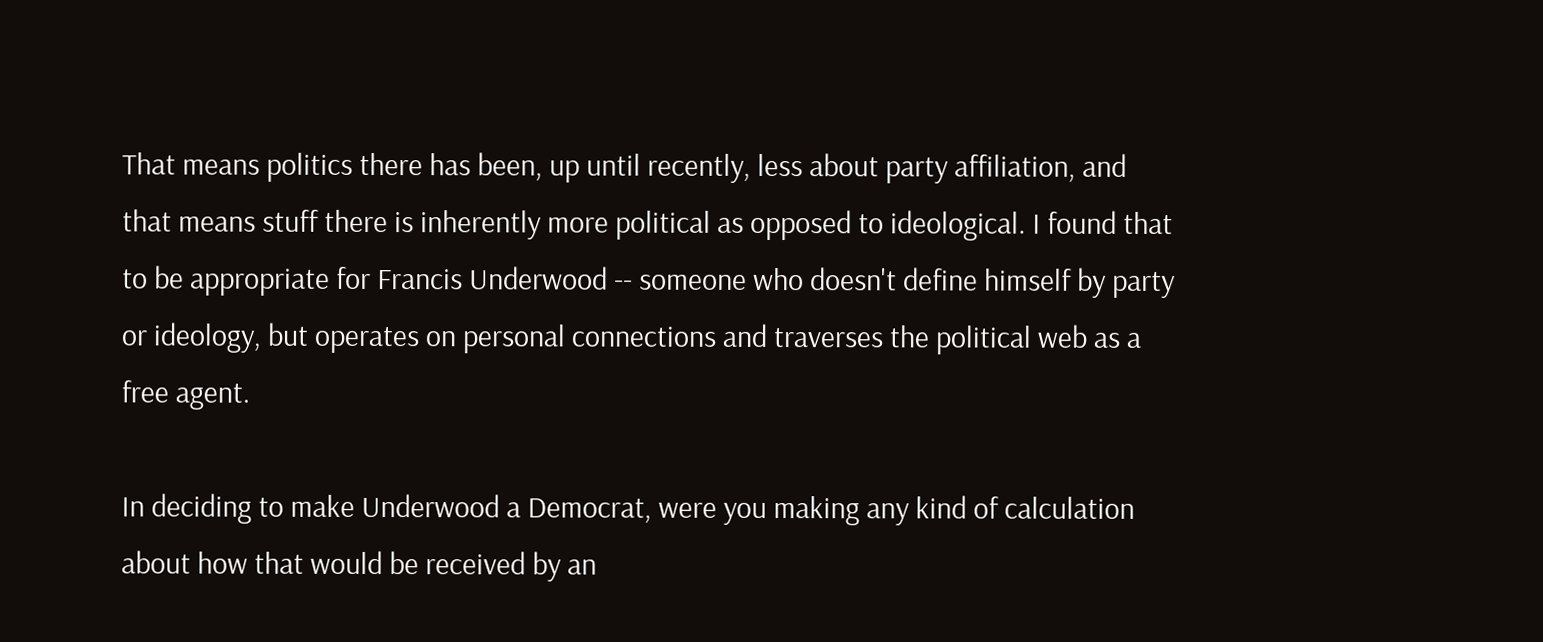That means politics there has been, up until recently, less about party affiliation, and that means stuff there is inherently more political as opposed to ideological. I found that to be appropriate for Francis Underwood -- someone who doesn't define himself by party or ideology, but operates on personal connections and traverses the political web as a free agent.

In deciding to make Underwood a Democrat, were you making any kind of calculation about how that would be received by an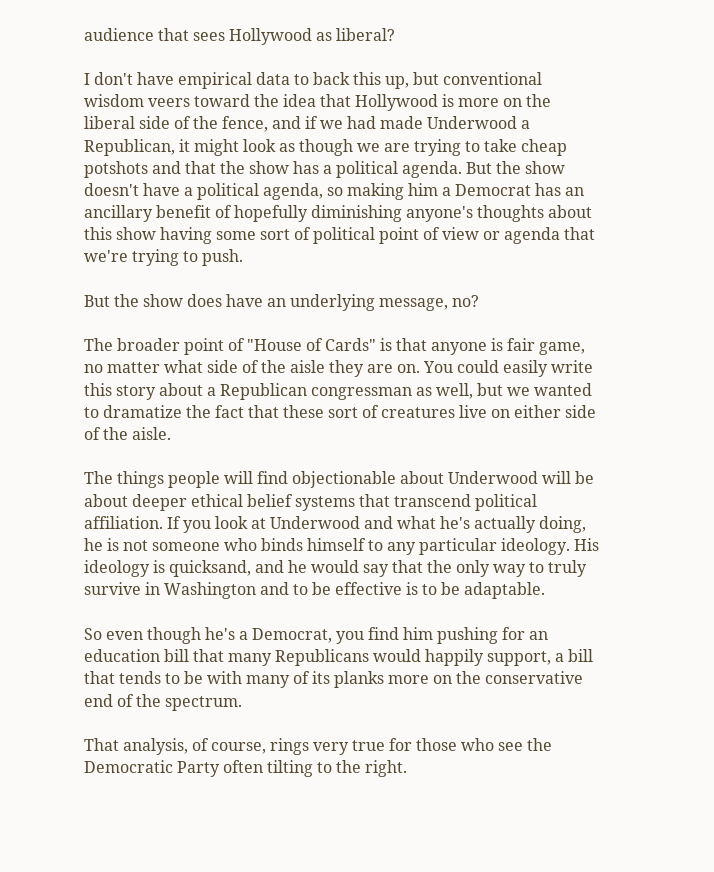audience that sees Hollywood as liberal?

I don't have empirical data to back this up, but conventional wisdom veers toward the idea that Hollywood is more on the liberal side of the fence, and if we had made Underwood a Republican, it might look as though we are trying to take cheap potshots and that the show has a political agenda. But the show doesn't have a political agenda, so making him a Democrat has an ancillary benefit of hopefully diminishing anyone's thoughts about this show having some sort of political point of view or agenda that we're trying to push.

But the show does have an underlying message, no?

The broader point of "House of Cards" is that anyone is fair game, no matter what side of the aisle they are on. You could easily write this story about a Republican congressman as well, but we wanted to dramatize the fact that these sort of creatures live on either side of the aisle.

The things people will find objectionable about Underwood will be about deeper ethical belief systems that transcend political affiliation. If you look at Underwood and what he's actually doing, he is not someone who binds himself to any particular ideology. His ideology is quicksand, and he would say that the only way to truly survive in Washington and to be effective is to be adaptable.

So even though he's a Democrat, you find him pushing for an education bill that many Republicans would happily support, a bill that tends to be with many of its planks more on the conservative end of the spectrum.

That analysis, of course, rings very true for those who see the Democratic Party often tilting to the right.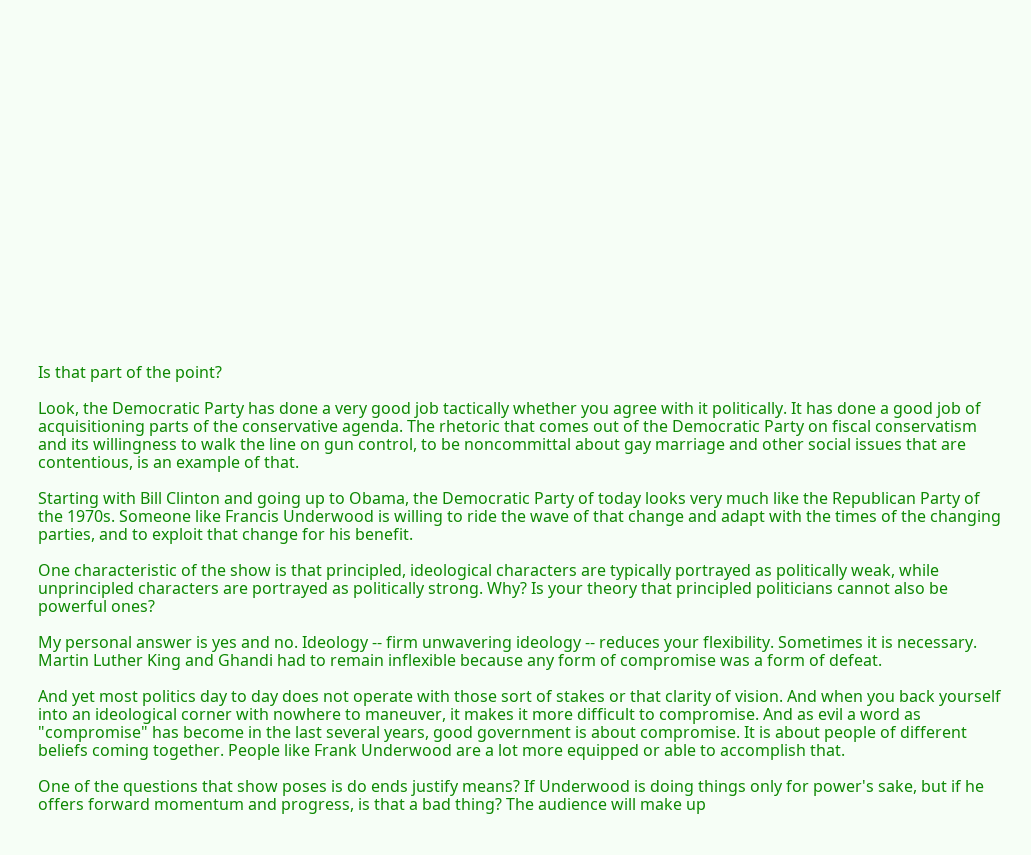Is that part of the point?

Look, the Democratic Party has done a very good job tactically whether you agree with it politically. It has done a good job of acquisitioning parts of the conservative agenda. The rhetoric that comes out of the Democratic Party on fiscal conservatism and its willingness to walk the line on gun control, to be noncommittal about gay marriage and other social issues that are contentious, is an example of that.

Starting with Bill Clinton and going up to Obama, the Democratic Party of today looks very much like the Republican Party of the 1970s. Someone like Francis Underwood is willing to ride the wave of that change and adapt with the times of the changing parties, and to exploit that change for his benefit.

One characteristic of the show is that principled, ideological characters are typically portrayed as politically weak, while unprincipled characters are portrayed as politically strong. Why? Is your theory that principled politicians cannot also be powerful ones?

My personal answer is yes and no. Ideology -- firm unwavering ideology -- reduces your flexibility. Sometimes it is necessary. Martin Luther King and Ghandi had to remain inflexible because any form of compromise was a form of defeat.

And yet most politics day to day does not operate with those sort of stakes or that clarity of vision. And when you back yourself into an ideological corner with nowhere to maneuver, it makes it more difficult to compromise. And as evil a word as "compromise" has become in the last several years, good government is about compromise. It is about people of different beliefs coming together. People like Frank Underwood are a lot more equipped or able to accomplish that.

One of the questions that show poses is do ends justify means? If Underwood is doing things only for power's sake, but if he offers forward momentum and progress, is that a bad thing? The audience will make up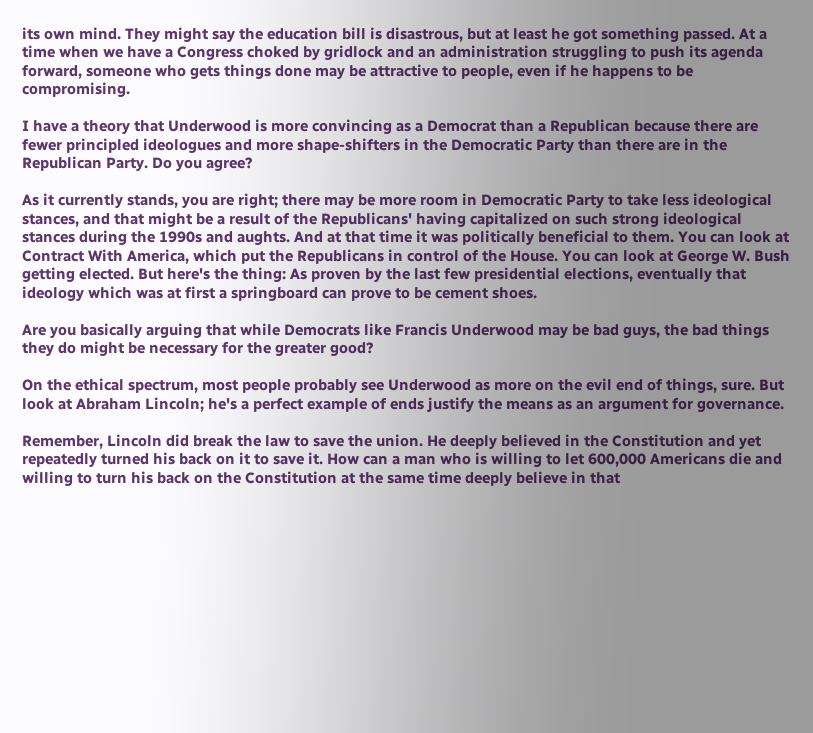its own mind. They might say the education bill is disastrous, but at least he got something passed. At a time when we have a Congress choked by gridlock and an administration struggling to push its agenda forward, someone who gets things done may be attractive to people, even if he happens to be compromising.

I have a theory that Underwood is more convincing as a Democrat than a Republican because there are fewer principled ideologues and more shape-shifters in the Democratic Party than there are in the Republican Party. Do you agree?

As it currently stands, you are right; there may be more room in Democratic Party to take less ideological stances, and that might be a result of the Republicans' having capitalized on such strong ideological stances during the 1990s and aughts. And at that time it was politically beneficial to them. You can look at Contract With America, which put the Republicans in control of the House. You can look at George W. Bush getting elected. But here's the thing: As proven by the last few presidential elections, eventually that ideology which was at first a springboard can prove to be cement shoes.

Are you basically arguing that while Democrats like Francis Underwood may be bad guys, the bad things they do might be necessary for the greater good?

On the ethical spectrum, most people probably see Underwood as more on the evil end of things, sure. But look at Abraham Lincoln; he's a perfect example of ends justify the means as an argument for governance.

Remember, Lincoln did break the law to save the union. He deeply believed in the Constitution and yet repeatedly turned his back on it to save it. How can a man who is willing to let 600,000 Americans die and willing to turn his back on the Constitution at the same time deeply believe in that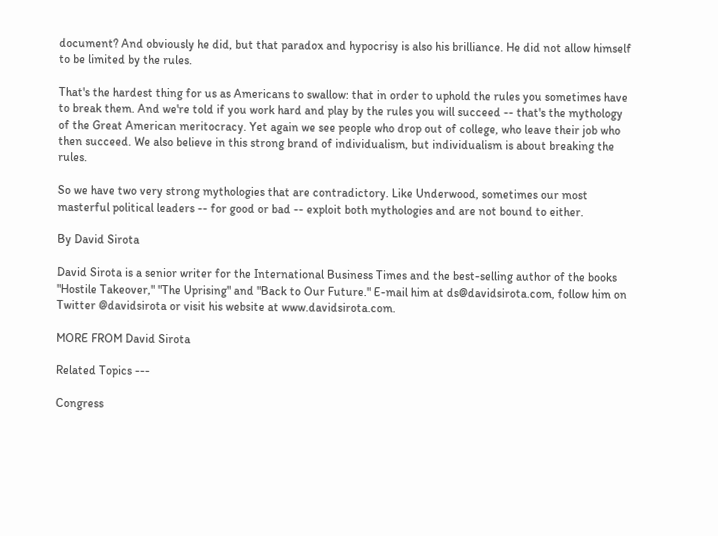document? And obviously he did, but that paradox and hypocrisy is also his brilliance. He did not allow himself to be limited by the rules.

That's the hardest thing for us as Americans to swallow: that in order to uphold the rules you sometimes have to break them. And we're told if you work hard and play by the rules you will succeed -- that's the mythology of the Great American meritocracy. Yet again we see people who drop out of college, who leave their job who then succeed. We also believe in this strong brand of individualism, but individualism is about breaking the rules.

So we have two very strong mythologies that are contradictory. Like Underwood, sometimes our most masterful political leaders -- for good or bad -- exploit both mythologies and are not bound to either.

By David Sirota

David Sirota is a senior writer for the International Business Times and the best-selling author of the books "Hostile Takeover," "The Uprising" and "Back to Our Future." E-mail him at ds@davidsirota.com, follow him on Twitter @davidsirota or visit his website at www.davidsirota.com.

MORE FROM David Sirota

Related Topics ---

Congress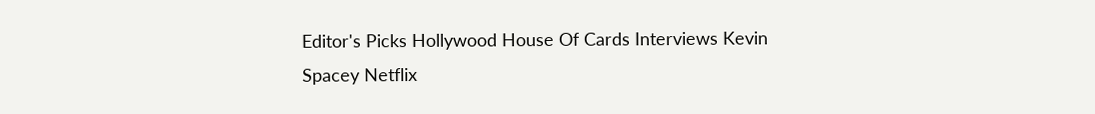Editor's Picks Hollywood House Of Cards Interviews Kevin Spacey Netflix